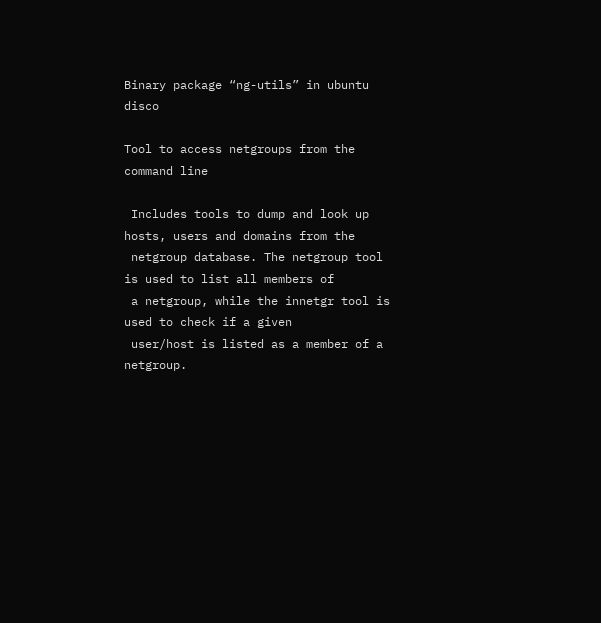Binary package “ng-utils” in ubuntu disco

Tool to access netgroups from the command line

 Includes tools to dump and look up hosts, users and domains from the
 netgroup database. The netgroup tool is used to list all members of
 a netgroup, while the innetgr tool is used to check if a given
 user/host is listed as a member of a netgroup.